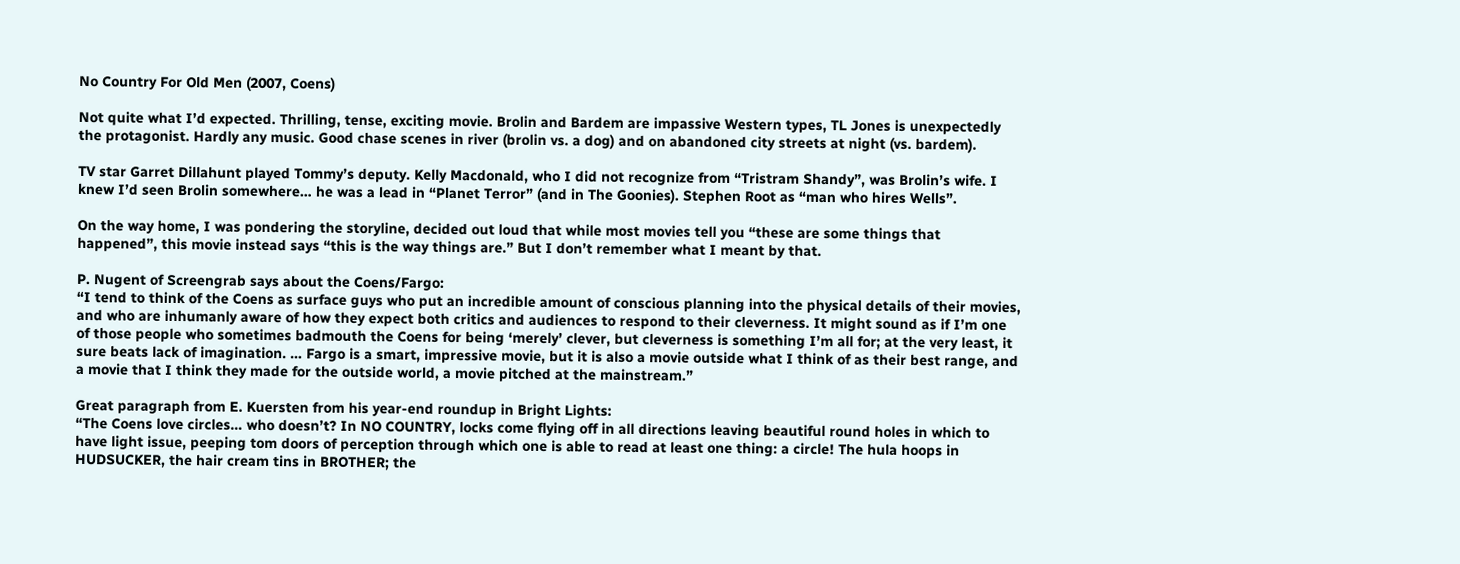No Country For Old Men (2007, Coens)

Not quite what I’d expected. Thrilling, tense, exciting movie. Brolin and Bardem are impassive Western types, TL Jones is unexpectedly the protagonist. Hardly any music. Good chase scenes in river (brolin vs. a dog) and on abandoned city streets at night (vs. bardem).

TV star Garret Dillahunt played Tommy’s deputy. Kelly Macdonald, who I did not recognize from “Tristram Shandy”, was Brolin’s wife. I knew I’d seen Brolin somewhere… he was a lead in “Planet Terror” (and in The Goonies). Stephen Root as “man who hires Wells”.

On the way home, I was pondering the storyline, decided out loud that while most movies tell you “these are some things that happened”, this movie instead says “this is the way things are.” But I don’t remember what I meant by that.

P. Nugent of Screengrab says about the Coens/Fargo:
“I tend to think of the Coens as surface guys who put an incredible amount of conscious planning into the physical details of their movies, and who are inhumanly aware of how they expect both critics and audiences to respond to their cleverness. It might sound as if I’m one of those people who sometimes badmouth the Coens for being ‘merely’ clever, but cleverness is something I’m all for; at the very least, it sure beats lack of imagination. … Fargo is a smart, impressive movie, but it is also a movie outside what I think of as their best range, and a movie that I think they made for the outside world, a movie pitched at the mainstream.”

Great paragraph from E. Kuersten from his year-end roundup in Bright Lights:
“The Coens love circles… who doesn’t? In NO COUNTRY, locks come flying off in all directions leaving beautiful round holes in which to have light issue, peeping tom doors of perception through which one is able to read at least one thing: a circle! The hula hoops in HUDSUCKER, the hair cream tins in BROTHER; the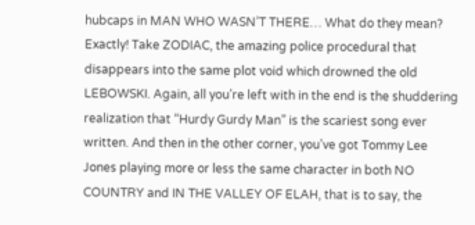hubcaps in MAN WHO WASN’T THERE… What do they mean? Exactly! Take ZODIAC, the amazing police procedural that disappears into the same plot void which drowned the old LEBOWSKI. Again, all you’re left with in the end is the shuddering realization that “Hurdy Gurdy Man” is the scariest song ever written. And then in the other corner, you’ve got Tommy Lee Jones playing more or less the same character in both NO COUNTRY and IN THE VALLEY OF ELAH, that is to say, the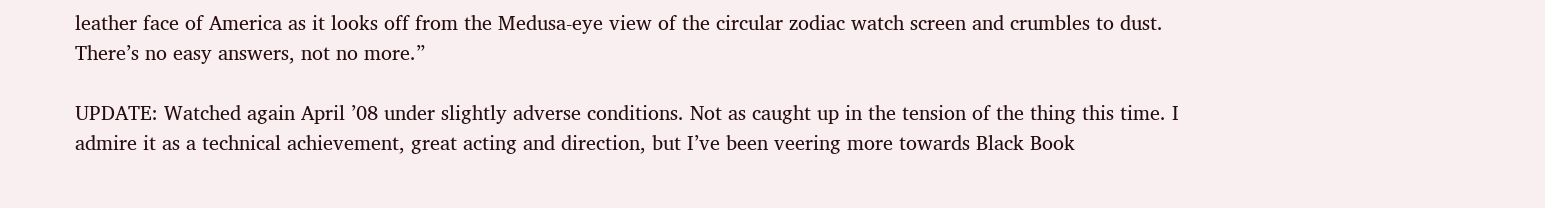leather face of America as it looks off from the Medusa-eye view of the circular zodiac watch screen and crumbles to dust. There’s no easy answers, not no more.”

UPDATE: Watched again April ’08 under slightly adverse conditions. Not as caught up in the tension of the thing this time. I admire it as a technical achievement, great acting and direction, but I’ve been veering more towards Black Book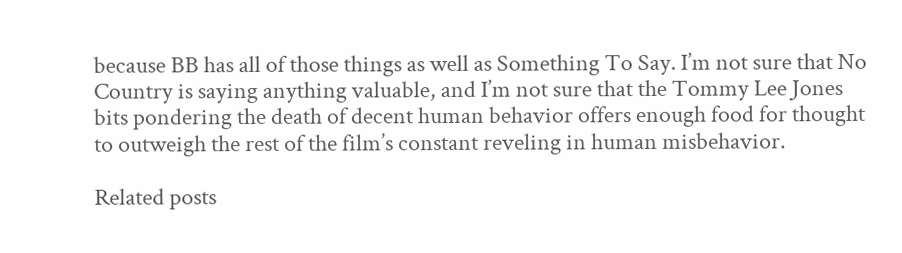because BB has all of those things as well as Something To Say. I’m not sure that No Country is saying anything valuable, and I’m not sure that the Tommy Lee Jones bits pondering the death of decent human behavior offers enough food for thought to outweigh the rest of the film’s constant reveling in human misbehavior.

Related posts